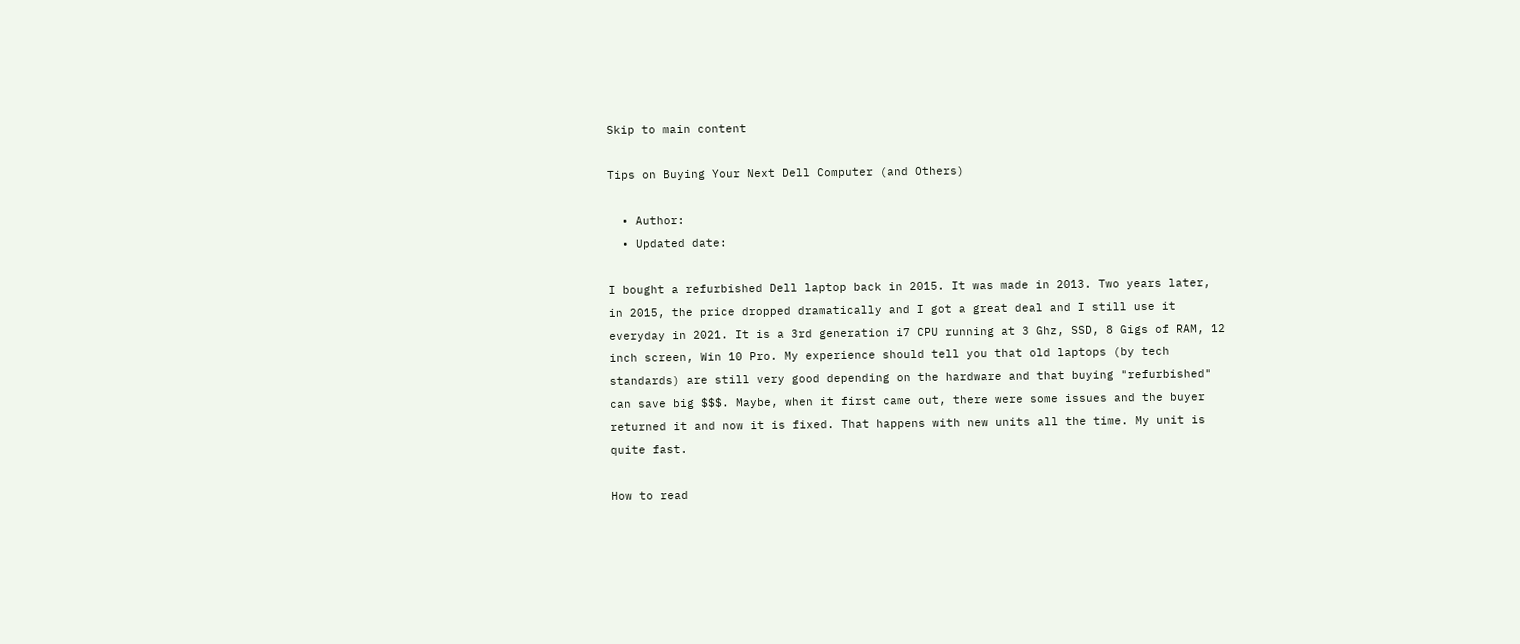Skip to main content

Tips on Buying Your Next Dell Computer (and Others)

  • Author:
  • Updated date:

I bought a refurbished Dell laptop back in 2015. It was made in 2013. Two years later, in 2015, the price dropped dramatically and I got a great deal and I still use it everyday in 2021. It is a 3rd generation i7 CPU running at 3 Ghz, SSD, 8 Gigs of RAM, 12 inch screen, Win 10 Pro. My experience should tell you that old laptops (by tech standards) are still very good depending on the hardware and that buying "refurbished" can save big $$$. Maybe, when it first came out, there were some issues and the buyer returned it and now it is fixed. That happens with new units all the time. My unit is quite fast.

How to read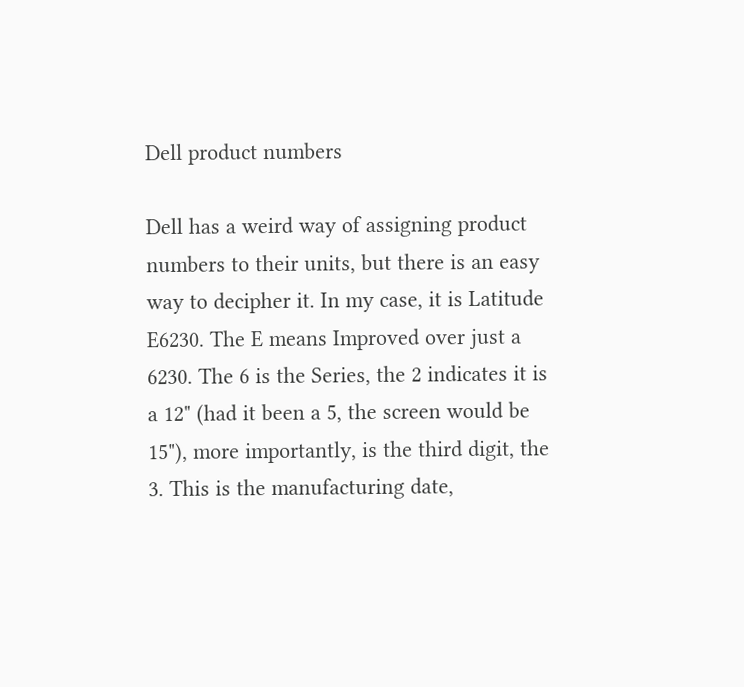Dell product numbers

Dell has a weird way of assigning product numbers to their units, but there is an easy way to decipher it. In my case, it is Latitude E6230. The E means Improved over just a 6230. The 6 is the Series, the 2 indicates it is a 12" (had it been a 5, the screen would be 15"), more importantly, is the third digit, the 3. This is the manufacturing date,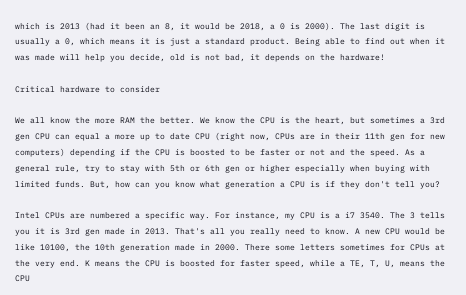which is 2013 (had it been an 8, it would be 2018, a 0 is 2000). The last digit is usually a 0, which means it is just a standard product. Being able to find out when it was made will help you decide, old is not bad, it depends on the hardware!

Critical hardware to consider

We all know the more RAM the better. We know the CPU is the heart, but sometimes a 3rd gen CPU can equal a more up to date CPU (right now, CPUs are in their 11th gen for new computers) depending if the CPU is boosted to be faster or not and the speed. As a general rule, try to stay with 5th or 6th gen or higher especially when buying with limited funds. But, how can you know what generation a CPU is if they don't tell you?

Intel CPUs are numbered a specific way. For instance, my CPU is a i7 3540. The 3 tells you it is 3rd gen made in 2013. That's all you really need to know. A new CPU would be like 10100, the 10th generation made in 2000. There some letters sometimes for CPUs at the very end. K means the CPU is boosted for faster speed, while a TE, T, U, means the CPU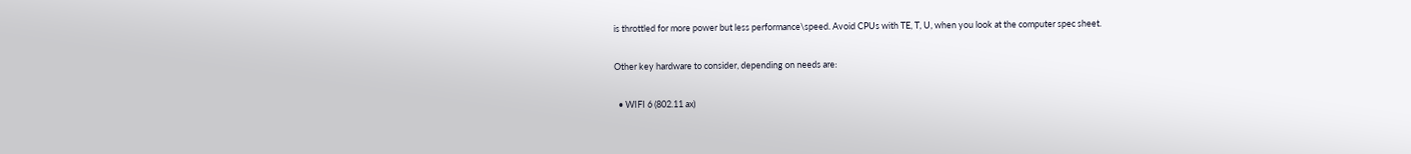is throttled for more power but less performance\speed. Avoid CPUs with TE, T, U, when you look at the computer spec sheet.

Other key hardware to consider, depending on needs are:

  • WIFI 6 (802.11 ax)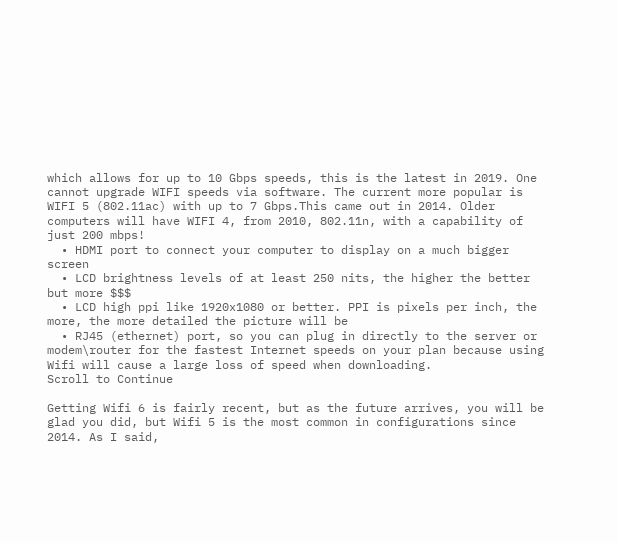which allows for up to 10 Gbps speeds, this is the latest in 2019. One cannot upgrade WIFI speeds via software. The current more popular is WIFI 5 (802.11ac) with up to 7 Gbps.This came out in 2014. Older computers will have WIFI 4, from 2010, 802.11n, with a capability of just 200 mbps!
  • HDMI port to connect your computer to display on a much bigger screen
  • LCD brightness levels of at least 250 nits, the higher the better but more $$$
  • LCD high ppi like 1920x1080 or better. PPI is pixels per inch, the more, the more detailed the picture will be
  • RJ45 (ethernet) port, so you can plug in directly to the server or modem\router for the fastest Internet speeds on your plan because using Wifi will cause a large loss of speed when downloading.
Scroll to Continue

Getting Wifi 6 is fairly recent, but as the future arrives, you will be glad you did, but Wifi 5 is the most common in configurations since 2014. As I said,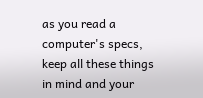as you read a computer's specs, keep all these things in mind and your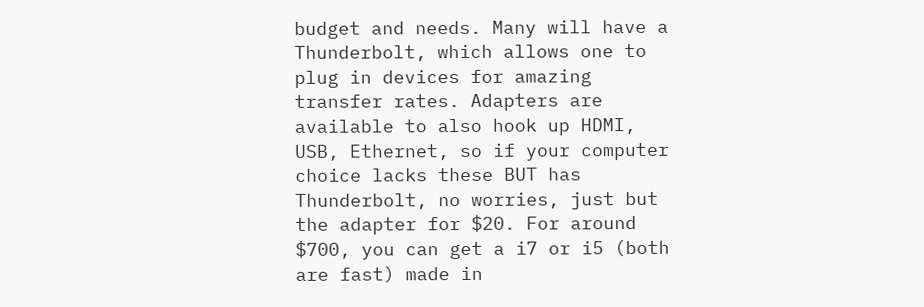budget and needs. Many will have a Thunderbolt, which allows one to plug in devices for amazing transfer rates. Adapters are available to also hook up HDMI, USB, Ethernet, so if your computer choice lacks these BUT has Thunderbolt, no worries, just but the adapter for $20. For around $700, you can get a i7 or i5 (both are fast) made in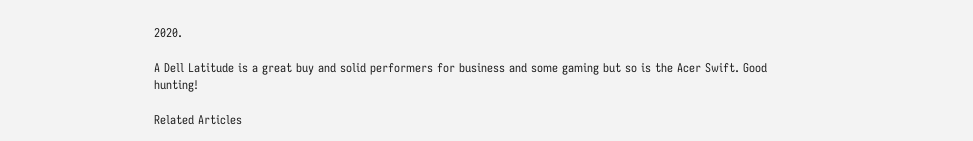2020.

A Dell Latitude is a great buy and solid performers for business and some gaming but so is the Acer Swift. Good hunting!

Related Articles